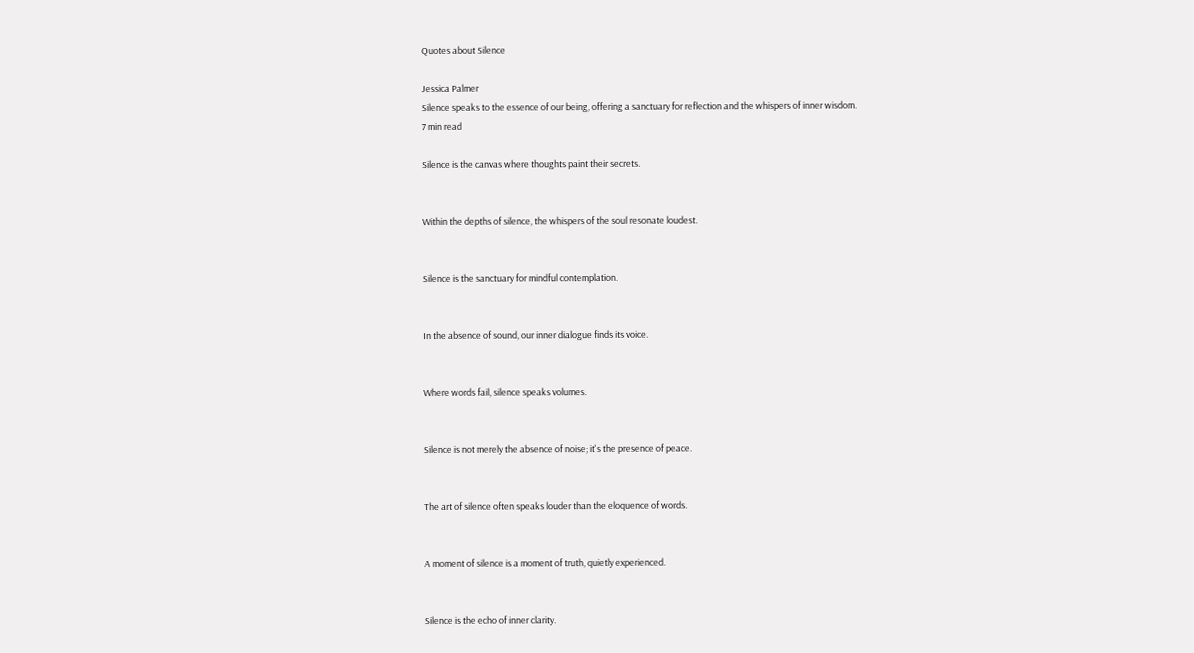Quotes about Silence

Jessica Palmer
Silence speaks to the essence of our being, offering a sanctuary for reflection and the whispers of inner wisdom.
7 min read

Silence is the canvas where thoughts paint their secrets.


Within the depths of silence, the whispers of the soul resonate loudest.


Silence is the sanctuary for mindful contemplation.


In the absence of sound, our inner dialogue finds its voice.


Where words fail, silence speaks volumes.


Silence is not merely the absence of noise; it's the presence of peace.


The art of silence often speaks louder than the eloquence of words.


A moment of silence is a moment of truth, quietly experienced.


Silence is the echo of inner clarity.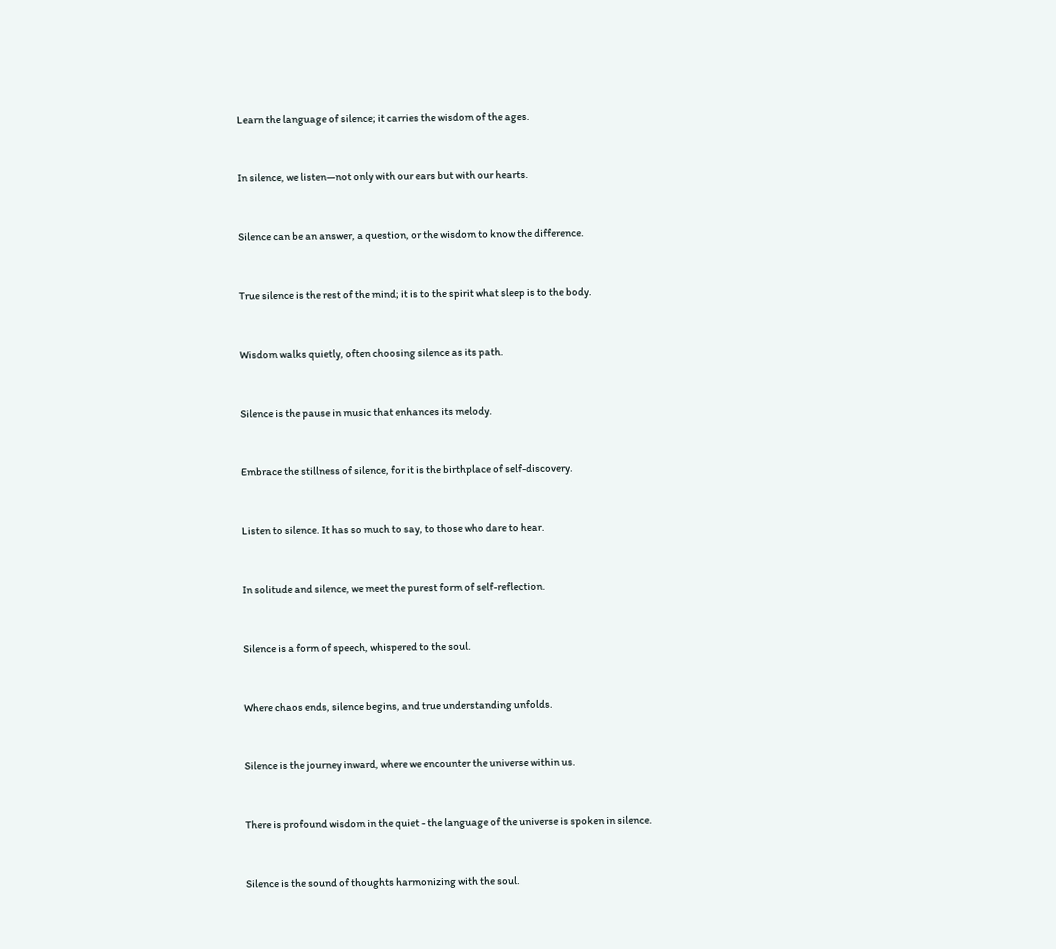Learn the language of silence; it carries the wisdom of the ages.


In silence, we listen—not only with our ears but with our hearts.


Silence can be an answer, a question, or the wisdom to know the difference.


True silence is the rest of the mind; it is to the spirit what sleep is to the body.


Wisdom walks quietly, often choosing silence as its path.


Silence is the pause in music that enhances its melody.


Embrace the stillness of silence, for it is the birthplace of self-discovery.


Listen to silence. It has so much to say, to those who dare to hear.


In solitude and silence, we meet the purest form of self-reflection.


Silence is a form of speech, whispered to the soul.


Where chaos ends, silence begins, and true understanding unfolds.


Silence is the journey inward, where we encounter the universe within us.


There is profound wisdom in the quiet - the language of the universe is spoken in silence.


Silence is the sound of thoughts harmonizing with the soul.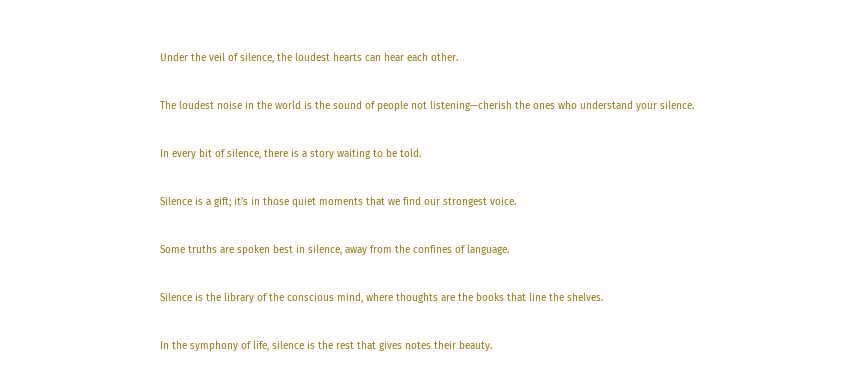Under the veil of silence, the loudest hearts can hear each other.


The loudest noise in the world is the sound of people not listening—cherish the ones who understand your silence.


In every bit of silence, there is a story waiting to be told.


Silence is a gift; it's in those quiet moments that we find our strongest voice.


Some truths are spoken best in silence, away from the confines of language.


Silence is the library of the conscious mind, where thoughts are the books that line the shelves.


In the symphony of life, silence is the rest that gives notes their beauty.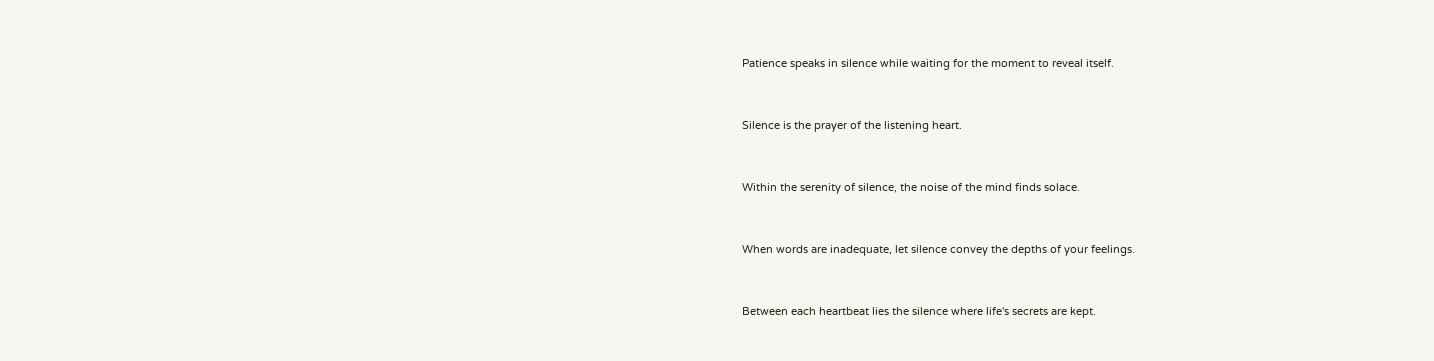Patience speaks in silence while waiting for the moment to reveal itself.


Silence is the prayer of the listening heart.


Within the serenity of silence, the noise of the mind finds solace.


When words are inadequate, let silence convey the depths of your feelings.


Between each heartbeat lies the silence where life's secrets are kept.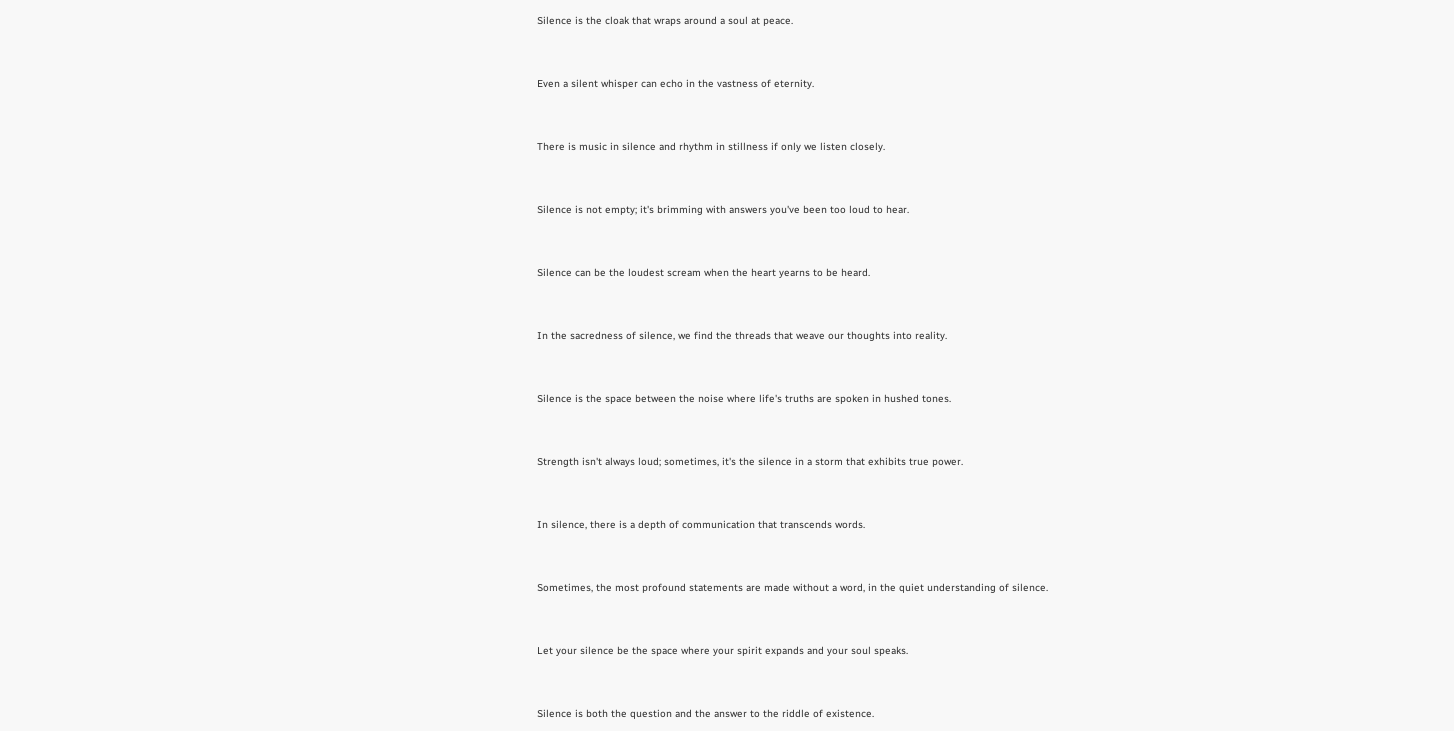Silence is the cloak that wraps around a soul at peace.


Even a silent whisper can echo in the vastness of eternity.


There is music in silence and rhythm in stillness if only we listen closely.


Silence is not empty; it's brimming with answers you've been too loud to hear.


Silence can be the loudest scream when the heart yearns to be heard.


In the sacredness of silence, we find the threads that weave our thoughts into reality.


Silence is the space between the noise where life's truths are spoken in hushed tones.


Strength isn't always loud; sometimes, it's the silence in a storm that exhibits true power.


In silence, there is a depth of communication that transcends words.


Sometimes, the most profound statements are made without a word, in the quiet understanding of silence.


Let your silence be the space where your spirit expands and your soul speaks.


Silence is both the question and the answer to the riddle of existence.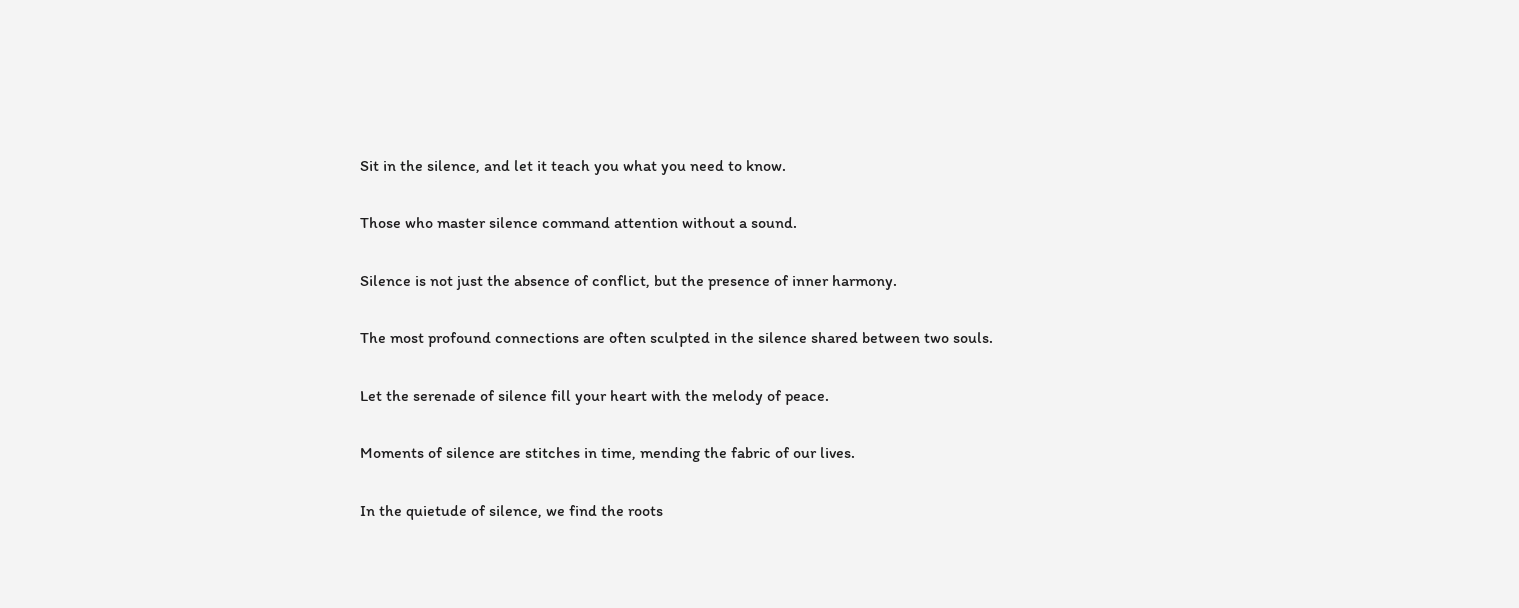Sit in the silence, and let it teach you what you need to know.


Those who master silence command attention without a sound.


Silence is not just the absence of conflict, but the presence of inner harmony.


The most profound connections are often sculpted in the silence shared between two souls.


Let the serenade of silence fill your heart with the melody of peace.


Moments of silence are stitches in time, mending the fabric of our lives.


In the quietude of silence, we find the roots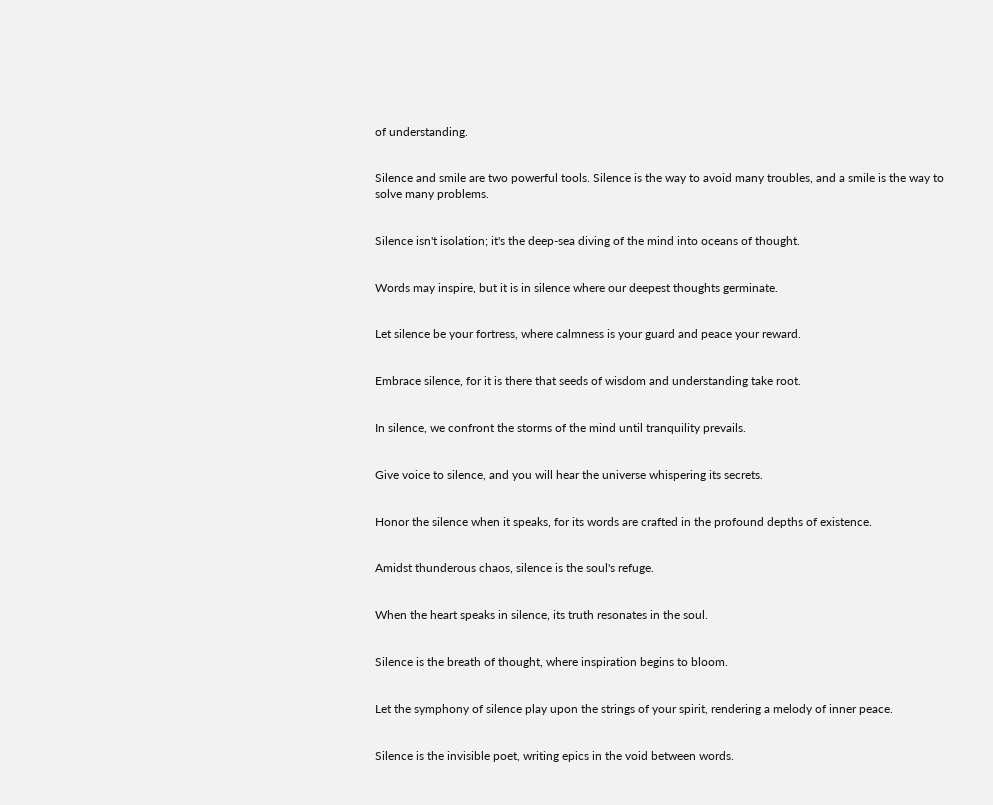of understanding.


Silence and smile are two powerful tools. Silence is the way to avoid many troubles, and a smile is the way to solve many problems.


Silence isn't isolation; it's the deep-sea diving of the mind into oceans of thought.


Words may inspire, but it is in silence where our deepest thoughts germinate.


Let silence be your fortress, where calmness is your guard and peace your reward.


Embrace silence, for it is there that seeds of wisdom and understanding take root.


In silence, we confront the storms of the mind until tranquility prevails.


Give voice to silence, and you will hear the universe whispering its secrets.


Honor the silence when it speaks, for its words are crafted in the profound depths of existence.


Amidst thunderous chaos, silence is the soul's refuge.


When the heart speaks in silence, its truth resonates in the soul.


Silence is the breath of thought, where inspiration begins to bloom.


Let the symphony of silence play upon the strings of your spirit, rendering a melody of inner peace.


Silence is the invisible poet, writing epics in the void between words.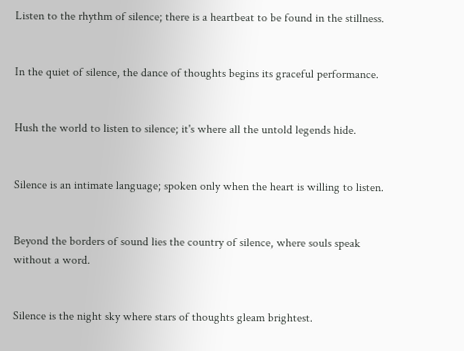Listen to the rhythm of silence; there is a heartbeat to be found in the stillness.


In the quiet of silence, the dance of thoughts begins its graceful performance.


Hush the world to listen to silence; it's where all the untold legends hide.


Silence is an intimate language; spoken only when the heart is willing to listen.


Beyond the borders of sound lies the country of silence, where souls speak without a word.


Silence is the night sky where stars of thoughts gleam brightest.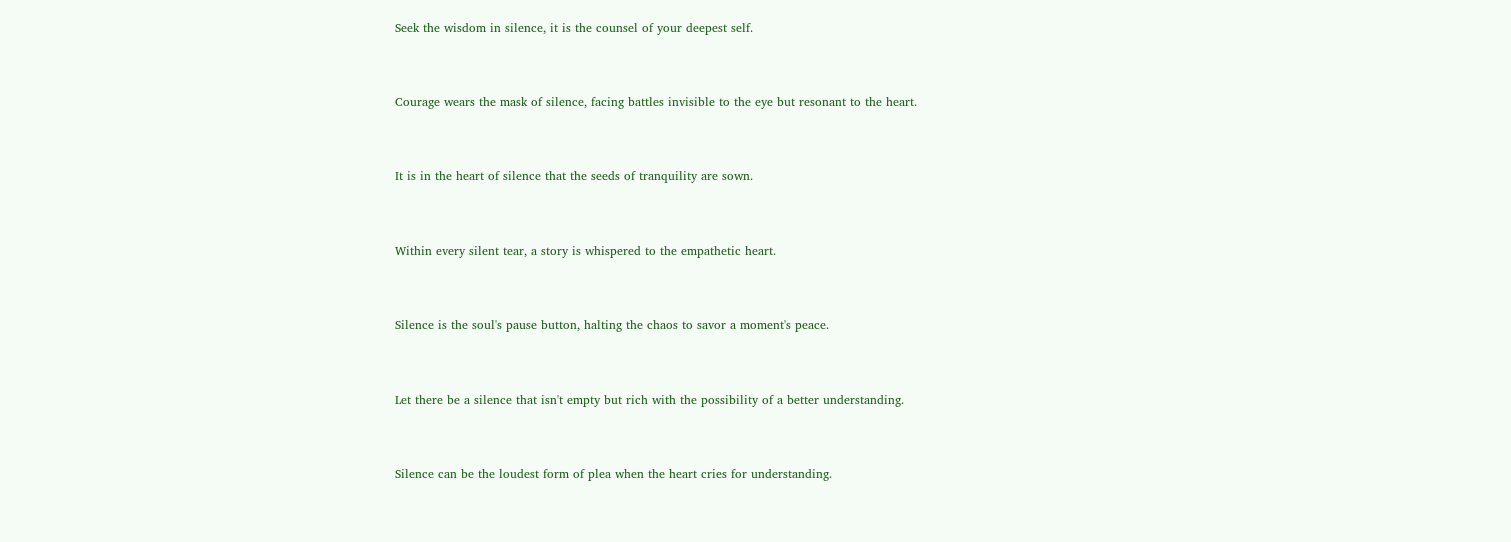Seek the wisdom in silence, it is the counsel of your deepest self.


Courage wears the mask of silence, facing battles invisible to the eye but resonant to the heart.


It is in the heart of silence that the seeds of tranquility are sown.


Within every silent tear, a story is whispered to the empathetic heart.


Silence is the soul's pause button, halting the chaos to savor a moment's peace.


Let there be a silence that isn't empty but rich with the possibility of a better understanding.


Silence can be the loudest form of plea when the heart cries for understanding.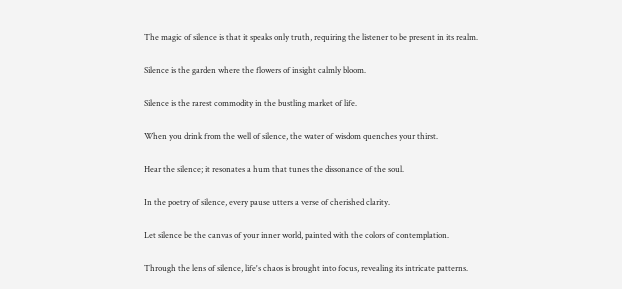The magic of silence is that it speaks only truth, requiring the listener to be present in its realm.


Silence is the garden where the flowers of insight calmly bloom.


Silence is the rarest commodity in the bustling market of life.


When you drink from the well of silence, the water of wisdom quenches your thirst.


Hear the silence; it resonates a hum that tunes the dissonance of the soul.


In the poetry of silence, every pause utters a verse of cherished clarity.


Let silence be the canvas of your inner world, painted with the colors of contemplation.


Through the lens of silence, life's chaos is brought into focus, revealing its intricate patterns.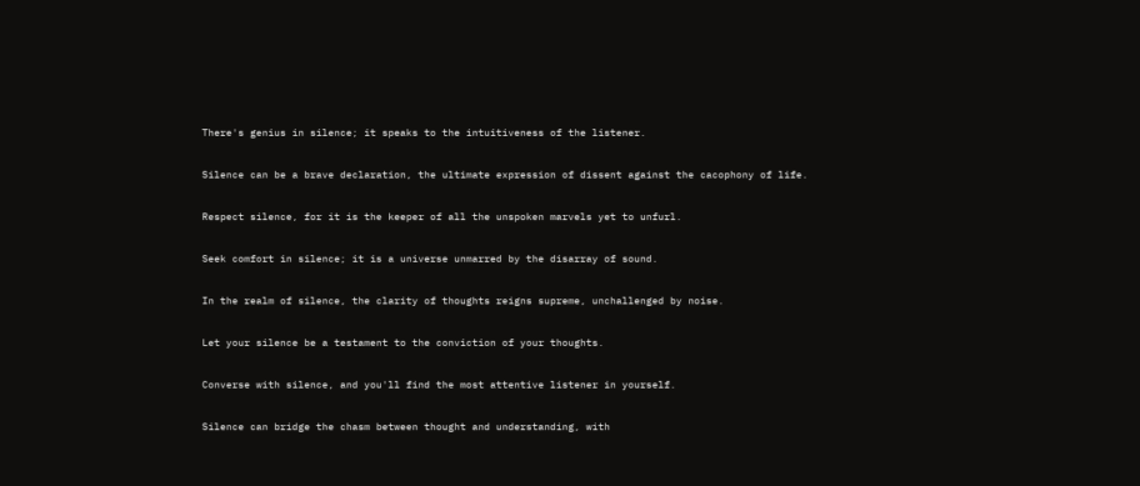There's genius in silence; it speaks to the intuitiveness of the listener.


Silence can be a brave declaration, the ultimate expression of dissent against the cacophony of life.


Respect silence, for it is the keeper of all the unspoken marvels yet to unfurl.


Seek comfort in silence; it is a universe unmarred by the disarray of sound.


In the realm of silence, the clarity of thoughts reigns supreme, unchallenged by noise.


Let your silence be a testament to the conviction of your thoughts.


Converse with silence, and you'll find the most attentive listener in yourself.


Silence can bridge the chasm between thought and understanding, with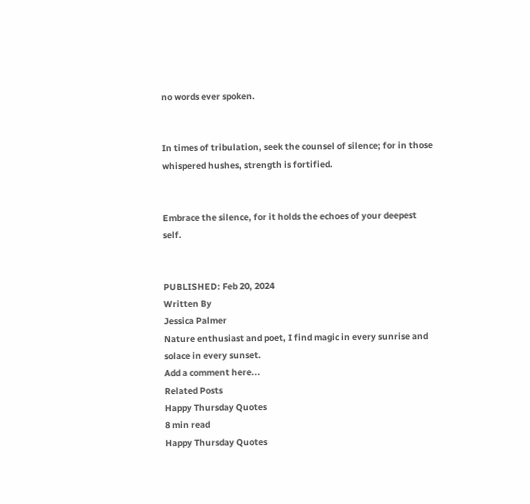no words ever spoken.


In times of tribulation, seek the counsel of silence; for in those whispered hushes, strength is fortified.


Embrace the silence, for it holds the echoes of your deepest self.


PUBLISHED: Feb 20, 2024
Written By
Jessica Palmer
Nature enthusiast and poet, I find magic in every sunrise and solace in every sunset.
Add a comment here...
Related Posts
Happy Thursday Quotes
8 min read
Happy Thursday Quotes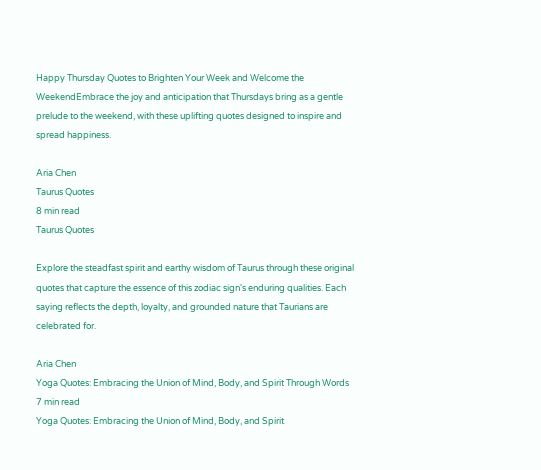Happy Thursday Quotes to Brighten Your Week and Welcome the WeekendEmbrace the joy and anticipation that Thursdays bring as a gentle prelude to the weekend, with these uplifting quotes designed to inspire and spread happiness.

Aria Chen
Taurus Quotes
8 min read
Taurus Quotes

Explore the steadfast spirit and earthy wisdom of Taurus through these original quotes that capture the essence of this zodiac sign's enduring qualities. Each saying reflects the depth, loyalty, and grounded nature that Taurians are celebrated for.

Aria Chen
Yoga Quotes: Embracing the Union of Mind, Body, and Spirit Through Words
7 min read
Yoga Quotes: Embracing the Union of Mind, Body, and Spirit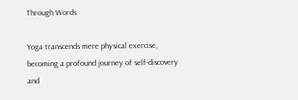Through Words

Yoga transcends mere physical exercise, becoming a profound journey of self-discovery and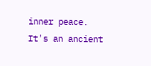inner peace. It's an ancient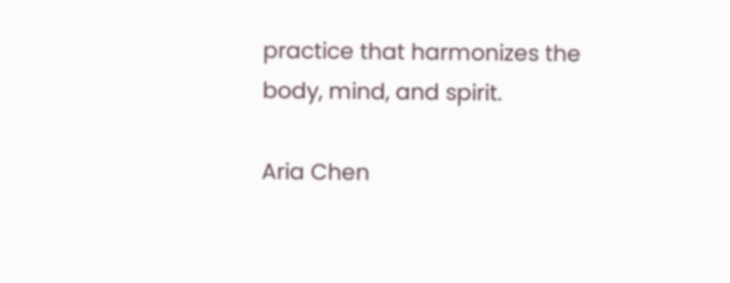practice that harmonizes the body, mind, and spirit.

Aria Chen